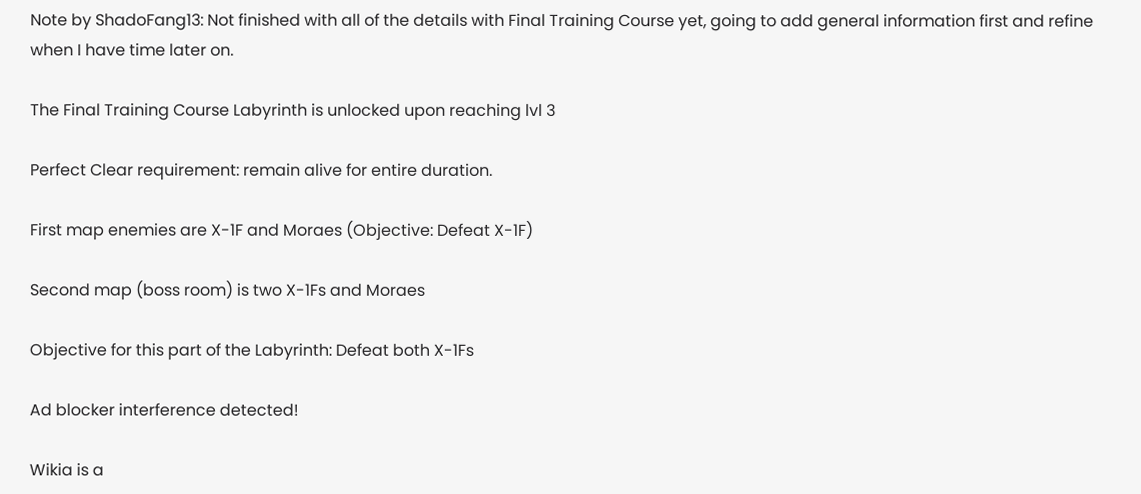Note by ShadoFang13: Not finished with all of the details with Final Training Course yet, going to add general information first and refine when I have time later on.

The Final Training Course Labyrinth is unlocked upon reaching lvl 3

Perfect Clear requirement: remain alive for entire duration.

First map enemies are X-1F and Moraes (Objective: Defeat X-1F)

Second map (boss room) is two X-1Fs and Moraes

Objective for this part of the Labyrinth: Defeat both X-1Fs

Ad blocker interference detected!

Wikia is a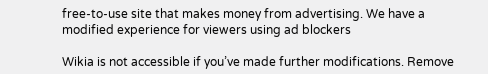free-to-use site that makes money from advertising. We have a modified experience for viewers using ad blockers

Wikia is not accessible if you’ve made further modifications. Remove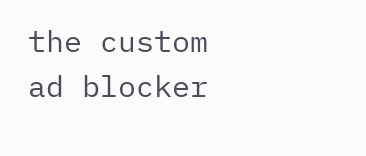the custom ad blocker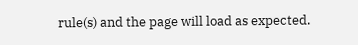rule(s) and the page will load as expected.